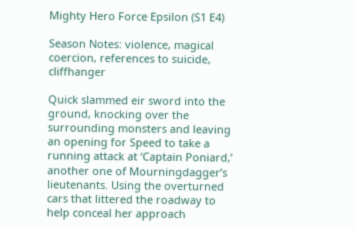Mighty Hero Force Epsilon (S1 E4)

Season Notes: violence, magical coercion, references to suicide, cliffhanger

Quick slammed eir sword into the ground, knocking over the surrounding monsters and leaving an opening for Speed to take a running attack at ‘Captain Poniard,’ another one of Mourningdagger’s lieutenants. Using the overturned cars that littered the roadway to help conceal her approach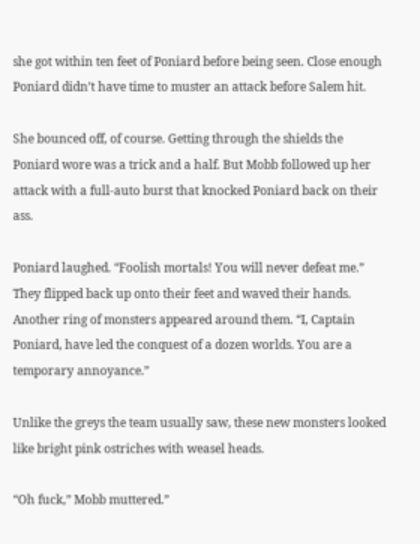she got within ten feet of Poniard before being seen. Close enough Poniard didn’t have time to muster an attack before Salem hit.

She bounced off, of course. Getting through the shields the Poniard wore was a trick and a half. But Mobb followed up her attack with a full-auto burst that knocked Poniard back on their ass.

Poniard laughed. “Foolish mortals! You will never defeat me.” They flipped back up onto their feet and waved their hands. Another ring of monsters appeared around them. “I, Captain Poniard, have led the conquest of a dozen worlds. You are a temporary annoyance.”

Unlike the greys the team usually saw, these new monsters looked like bright pink ostriches with weasel heads.

“Oh fuck,” Mobb muttered.”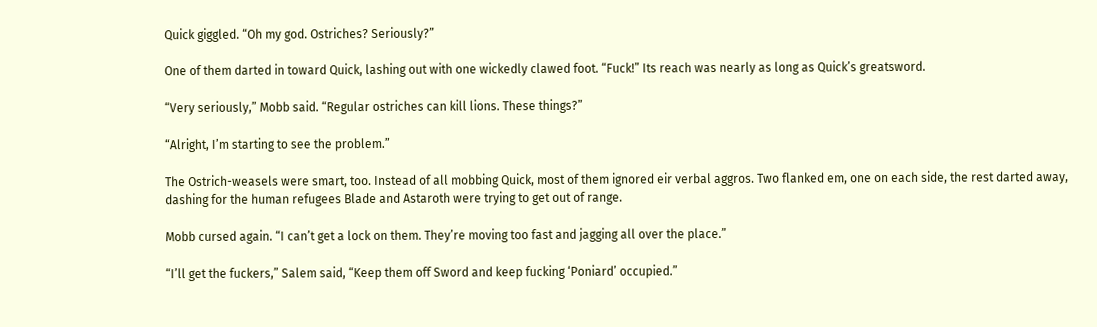Quick giggled. “Oh my god. Ostriches? Seriously?”

One of them darted in toward Quick, lashing out with one wickedly clawed foot. “Fuck!” Its reach was nearly as long as Quick’s greatsword.

“Very seriously,” Mobb said. “Regular ostriches can kill lions. These things?”

“Alright, I’m starting to see the problem.”

The Ostrich-weasels were smart, too. Instead of all mobbing Quick, most of them ignored eir verbal aggros. Two flanked em, one on each side, the rest darted away, dashing for the human refugees Blade and Astaroth were trying to get out of range.

Mobb cursed again. “I can’t get a lock on them. They’re moving too fast and jagging all over the place.”

“I’ll get the fuckers,” Salem said, “Keep them off Sword and keep fucking ‘Poniard’ occupied.”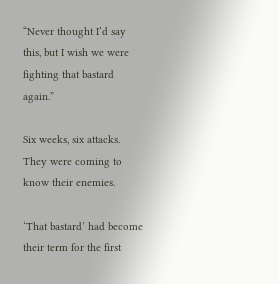“Never thought I’d say this, but I wish we were fighting that bastard again.”

Six weeks, six attacks. They were coming to know their enemies.

‘That bastard’ had become their term for the first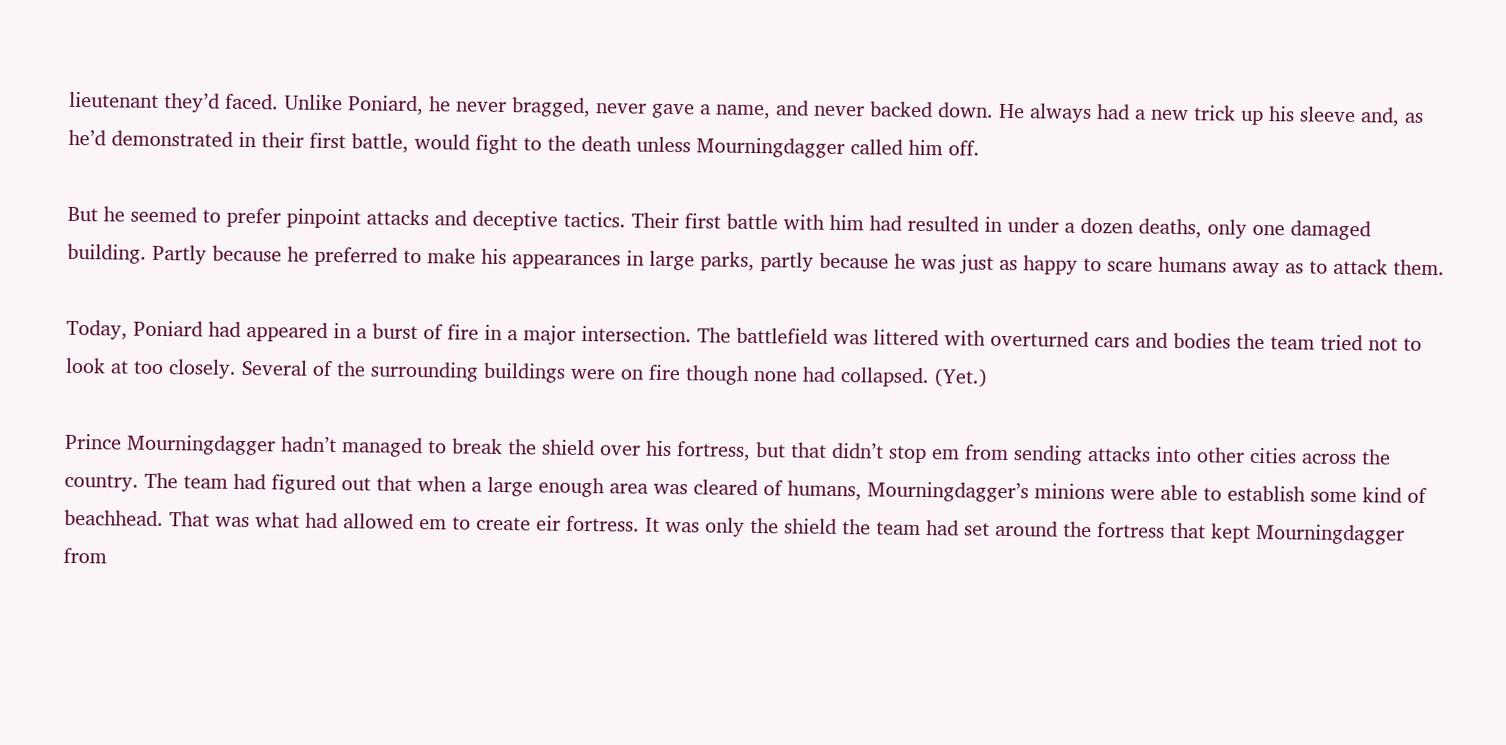lieutenant they’d faced. Unlike Poniard, he never bragged, never gave a name, and never backed down. He always had a new trick up his sleeve and, as he’d demonstrated in their first battle, would fight to the death unless Mourningdagger called him off.

But he seemed to prefer pinpoint attacks and deceptive tactics. Their first battle with him had resulted in under a dozen deaths, only one damaged building. Partly because he preferred to make his appearances in large parks, partly because he was just as happy to scare humans away as to attack them.

Today, Poniard had appeared in a burst of fire in a major intersection. The battlefield was littered with overturned cars and bodies the team tried not to look at too closely. Several of the surrounding buildings were on fire though none had collapsed. (Yet.)

Prince Mourningdagger hadn’t managed to break the shield over his fortress, but that didn’t stop em from sending attacks into other cities across the country. The team had figured out that when a large enough area was cleared of humans, Mourningdagger’s minions were able to establish some kind of beachhead. That was what had allowed em to create eir fortress. It was only the shield the team had set around the fortress that kept Mourningdagger from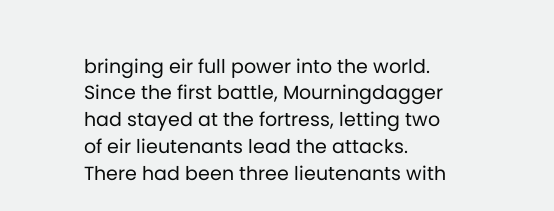bringing eir full power into the world. Since the first battle, Mourningdagger had stayed at the fortress, letting two of eir lieutenants lead the attacks. There had been three lieutenants with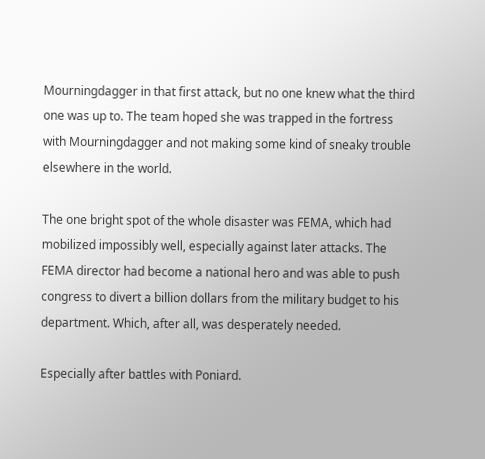Mourningdagger in that first attack, but no one knew what the third one was up to. The team hoped she was trapped in the fortress with Mourningdagger and not making some kind of sneaky trouble elsewhere in the world.

The one bright spot of the whole disaster was FEMA, which had mobilized impossibly well, especially against later attacks. The FEMA director had become a national hero and was able to push congress to divert a billion dollars from the military budget to his department. Which, after all, was desperately needed.

Especially after battles with Poniard.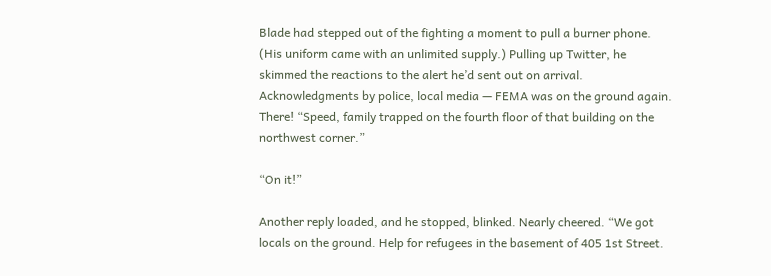Blade had stepped out of the fighting a moment to pull a burner phone. (His uniform came with an unlimited supply.) Pulling up Twitter, he skimmed the reactions to the alert he’d sent out on arrival. Acknowledgments by police, local media — FEMA was on the ground again. There! “Speed, family trapped on the fourth floor of that building on the northwest corner.”

“On it!”

Another reply loaded, and he stopped, blinked. Nearly cheered. “We got locals on the ground. Help for refugees in the basement of 405 1st Street.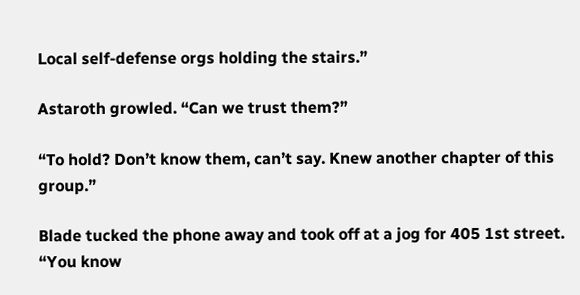Local self-defense orgs holding the stairs.”

Astaroth growled. “Can we trust them?”

“To hold? Don’t know them, can’t say. Knew another chapter of this group.”

Blade tucked the phone away and took off at a jog for 405 1st street. “You know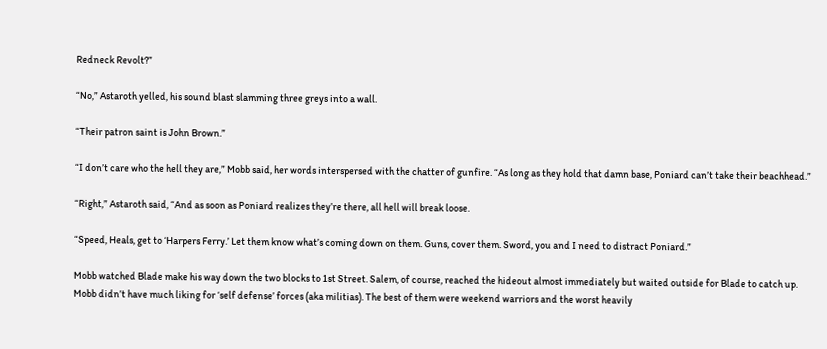Redneck Revolt?”

“No,” Astaroth yelled, his sound blast slamming three greys into a wall.

“Their patron saint is John Brown.”

“I don’t care who the hell they are,” Mobb said, her words interspersed with the chatter of gunfire. “As long as they hold that damn base, Poniard can’t take their beachhead.”

“Right,” Astaroth said, “And as soon as Poniard realizes they’re there, all hell will break loose.

“Speed, Heals, get to ‘Harpers Ferry.’ Let them know what’s coming down on them. Guns, cover them. Sword, you and I need to distract Poniard.”

Mobb watched Blade make his way down the two blocks to 1st Street. Salem, of course, reached the hideout almost immediately but waited outside for Blade to catch up. Mobb didn’t have much liking for ‘self defense’ forces (aka militias). The best of them were weekend warriors and the worst heavily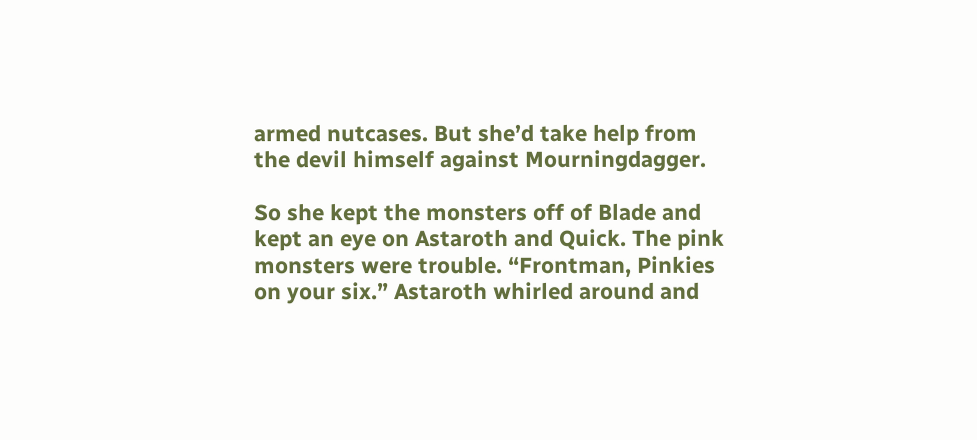armed nutcases. But she’d take help from the devil himself against Mourningdagger.

So she kept the monsters off of Blade and kept an eye on Astaroth and Quick. The pink monsters were trouble. “Frontman, Pinkies on your six.” Astaroth whirled around and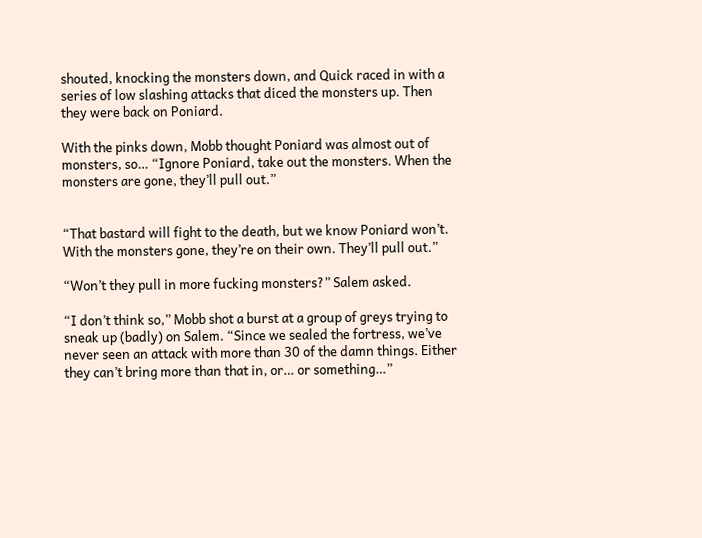shouted, knocking the monsters down, and Quick raced in with a series of low slashing attacks that diced the monsters up. Then they were back on Poniard.

With the pinks down, Mobb thought Poniard was almost out of monsters, so… “Ignore Poniard, take out the monsters. When the monsters are gone, they’ll pull out.”


“That bastard will fight to the death, but we know Poniard won’t. With the monsters gone, they’re on their own. They’ll pull out.”

“Won’t they pull in more fucking monsters?” Salem asked.

“I don’t think so,” Mobb shot a burst at a group of greys trying to sneak up (badly) on Salem. “Since we sealed the fortress, we’ve never seen an attack with more than 30 of the damn things. Either they can’t bring more than that in, or… or something…”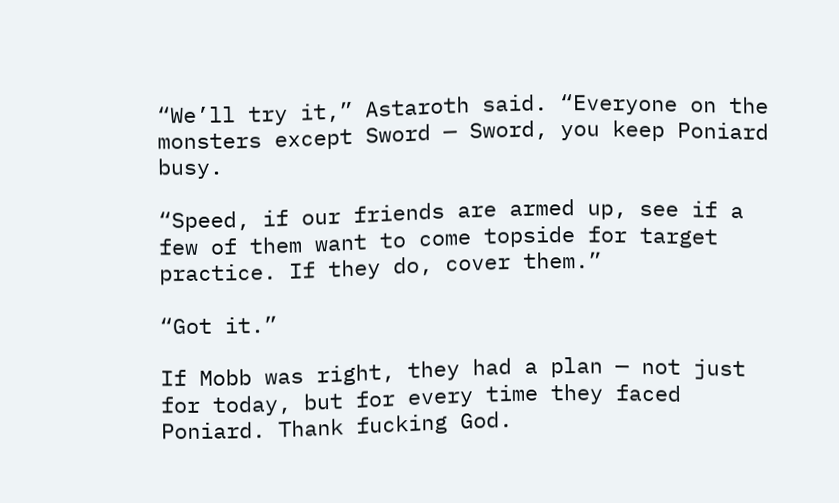“We’ll try it,” Astaroth said. “Everyone on the monsters except Sword — Sword, you keep Poniard busy.

“Speed, if our friends are armed up, see if a few of them want to come topside for target practice. If they do, cover them.”

“Got it.”

If Mobb was right, they had a plan — not just for today, but for every time they faced Poniard. Thank fucking God.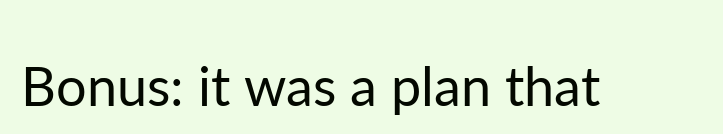Bonus: it was a plan that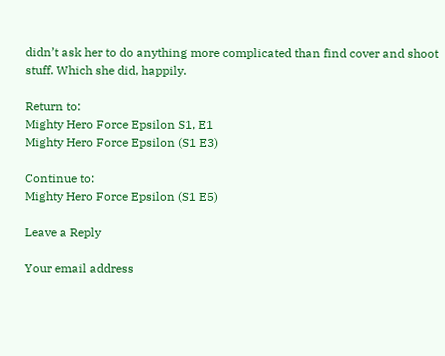didn’t ask her to do anything more complicated than find cover and shoot stuff. Which she did, happily.

Return to:
Mighty Hero Force Epsilon S1, E1
Mighty Hero Force Epsilon (S1 E3)

Continue to:
Mighty Hero Force Epsilon (S1 E5)

Leave a Reply

Your email address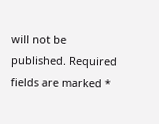will not be published. Required fields are marked *